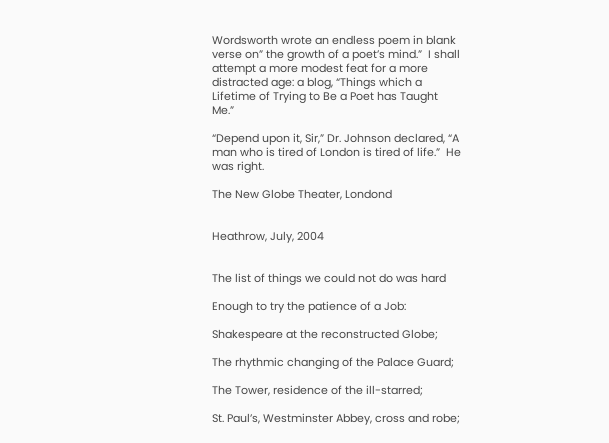Wordsworth wrote an endless poem in blank verse on” the growth of a poet’s mind.”  I shall attempt a more modest feat for a more distracted age: a blog, “Things which a Lifetime of Trying to Be a Poet has Taught Me.”

“Depend upon it, Sir,” Dr. Johnson declared, “A man who is tired of London is tired of life.”  He was right.

The New Globe Theater, Londond


Heathrow, July, 2004


The list of things we could not do was hard

Enough to try the patience of a Job:

Shakespeare at the reconstructed Globe;

The rhythmic changing of the Palace Guard;

The Tower, residence of the ill-starred;

St. Paul’s, Westminster Abbey, cross and robe;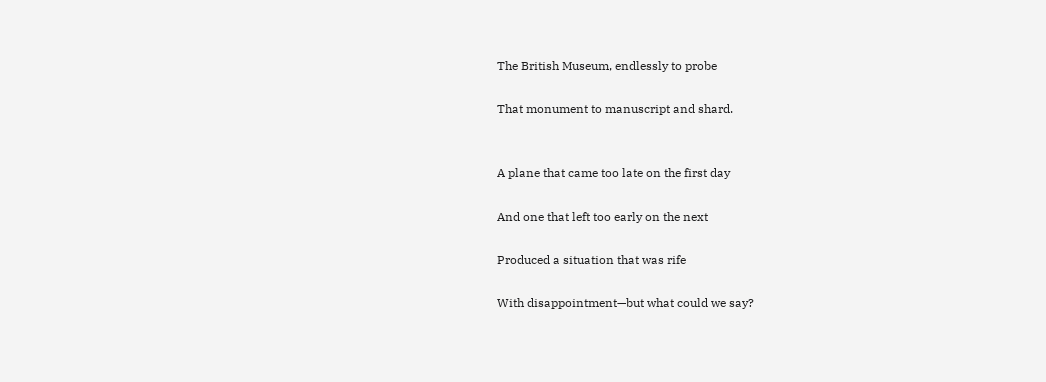The British Museum, endlessly to probe

That monument to manuscript and shard.


A plane that came too late on the first day

And one that left too early on the next

Produced a situation that was rife

With disappointment—but what could we say?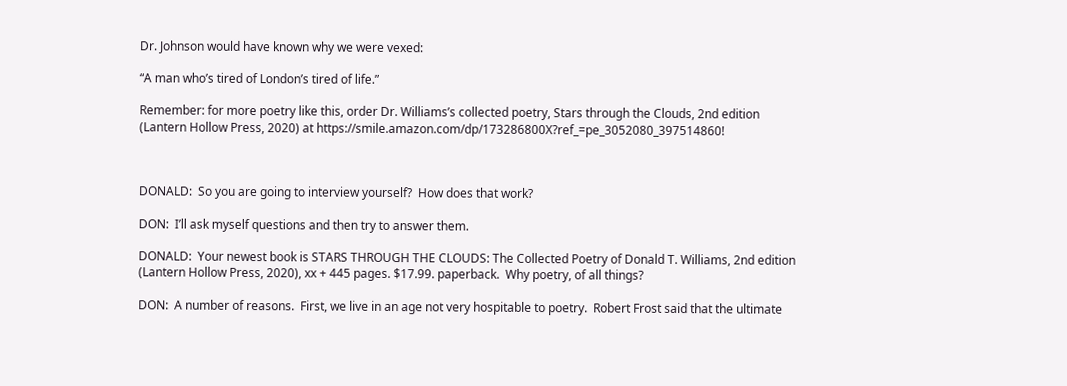Dr. Johnson would have known why we were vexed:

“A man who’s tired of London’s tired of life.”

Remember: for more poetry like this, order Dr. Williams’s collected poetry, Stars through the Clouds, 2nd edition (Lantern Hollow Press, 2020) at https://smile.amazon.com/dp/173286800X?ref_=pe_3052080_397514860!



DONALD:  So you are going to interview yourself?  How does that work?

DON:  I’ll ask myself questions and then try to answer them.

DONALD:  Your newest book is STARS THROUGH THE CLOUDS: The Collected Poetry of Donald T. Williams, 2nd edition (Lantern Hollow Press, 2020), xx + 445 pages. $17.99. paperback.  Why poetry, of all things?

DON:  A number of reasons.  First, we live in an age not very hospitable to poetry.  Robert Frost said that the ultimate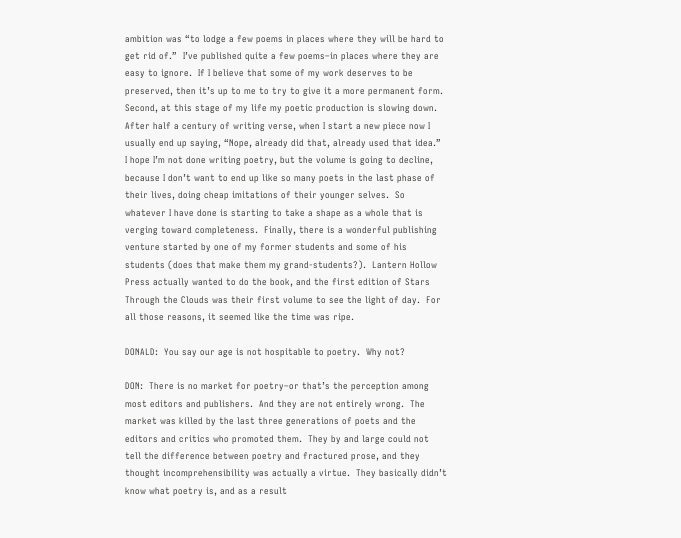ambition was “to lodge a few poems in places where they will be hard to get rid of.”  I’ve published quite a few poems–in places where they are easy to ignore.  If I believe that some of my work deserves to be preserved, then it’s up to me to try to give it a more permanent form.  Second, at this stage of my life my poetic production is slowing down.  After half a century of writing verse, when I start a new piece now I usually end up saying, “Nope, already did that, already used that idea.”  I hope I’m not done writing poetry, but the volume is going to decline, because I don’t want to end up like so many poets in the last phase of their lives, doing cheap imitations of their younger selves.  So whatever I have done is starting to take a shape as a whole that is verging toward completeness.  Finally, there is a wonderful publishing venture started by one of my former students and some of his students (does that make them my grand-students?).  Lantern Hollow Press actually wanted to do the book, and the first edition of Stars Through the Clouds was their first volume to see the light of day.  For all those reasons, it seemed like the time was ripe.

DONALD:  You say our age is not hospitable to poetry.  Why not?

DON:  There is no market for poetry–or that’s the perception among most editors and publishers.  And they are not entirely wrong.  The market was killed by the last three generations of poets and the editors and critics who promoted them.  They by and large could not tell the difference between poetry and fractured prose, and they thought incomprehensibility was actually a virtue.  They basically didn’t know what poetry is, and as a result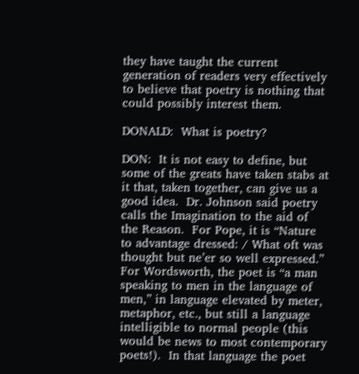they have taught the current generation of readers very effectively to believe that poetry is nothing that could possibly interest them.

DONALD:  What is poetry?

DON:  It is not easy to define, but some of the greats have taken stabs at it that, taken together, can give us a good idea.  Dr. Johnson said poetry calls the Imagination to the aid of the Reason.  For Pope, it is “Nature to advantage dressed: / What oft was thought but ne’er so well expressed.”  For Wordsworth, the poet is “a man speaking to men in the language of men,” in language elevated by meter, metaphor, etc., but still a language intelligible to normal people (this would be news to most contemporary poets!).  In that language the poet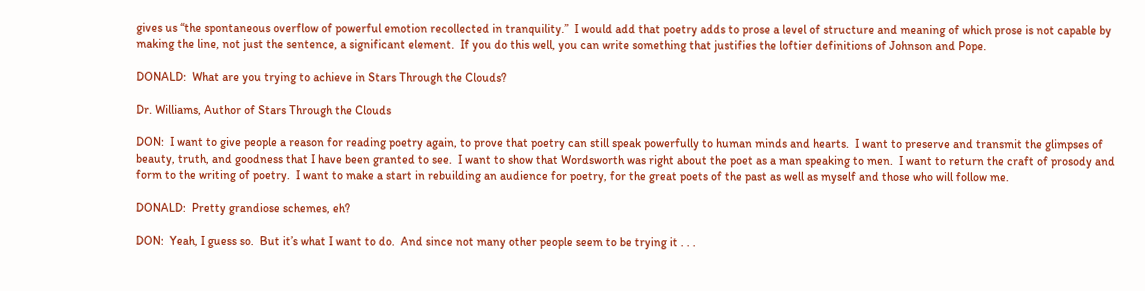gives us “the spontaneous overflow of powerful emotion recollected in tranquility.”  I would add that poetry adds to prose a level of structure and meaning of which prose is not capable by making the line, not just the sentence, a significant element.  If you do this well, you can write something that justifies the loftier definitions of Johnson and Pope.

DONALD:  What are you trying to achieve in Stars Through the Clouds?

Dr. Williams, Author of Stars Through the Clouds

DON:  I want to give people a reason for reading poetry again, to prove that poetry can still speak powerfully to human minds and hearts.  I want to preserve and transmit the glimpses of beauty, truth, and goodness that I have been granted to see.  I want to show that Wordsworth was right about the poet as a man speaking to men.  I want to return the craft of prosody and form to the writing of poetry.  I want to make a start in rebuilding an audience for poetry, for the great poets of the past as well as myself and those who will follow me.

DONALD:  Pretty grandiose schemes, eh?

DON:  Yeah, I guess so.  But it’s what I want to do.  And since not many other people seem to be trying it . . .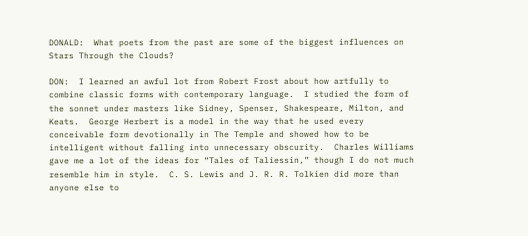DONALD:  What poets from the past are some of the biggest influences on Stars Through the Clouds?

DON:  I learned an awful lot from Robert Frost about how artfully to combine classic forms with contemporary language.  I studied the form of the sonnet under masters like Sidney, Spenser, Shakespeare, Milton, and Keats.  George Herbert is a model in the way that he used every conceivable form devotionally in The Temple and showed how to be intelligent without falling into unnecessary obscurity.  Charles Williams gave me a lot of the ideas for “Tales of Taliessin,” though I do not much resemble him in style.  C. S. Lewis and J. R. R. Tolkien did more than anyone else to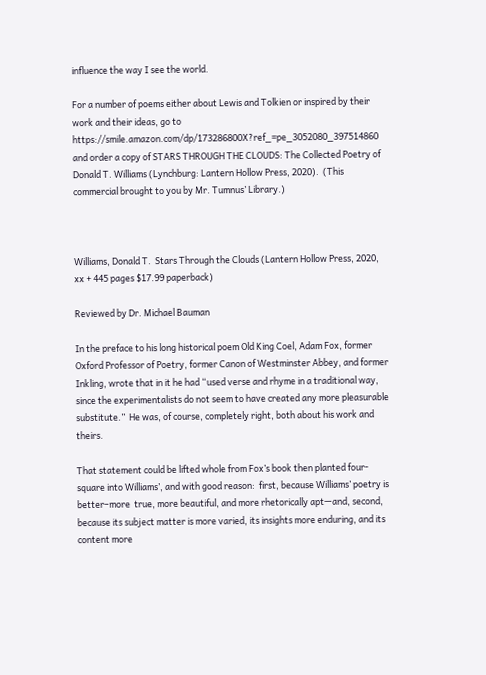influence the way I see the world.

For a number of poems either about Lewis and Tolkien or inspired by their work and their ideas, go to https://smile.amazon.com/dp/173286800X?ref_=pe_3052080_397514860 and order a copy of STARS THROUGH THE CLOUDS: The Collected Poetry of Donald T. Williams (Lynchburg: Lantern Hollow Press, 2020).  (This commercial brought to you by Mr. Tumnus’ Library.)



Williams, Donald T.  Stars Through the Clouds (Lantern Hollow Press, 2020, xx + 445 pages $17.99 paperback)

Reviewed by Dr. Michael Bauman

In the preface to his long historical poem Old King Coel, Adam Fox, former Oxford Professor of Poetry, former Canon of Westminster Abbey, and former Inkling, wrote that in it he had “used verse and rhyme in a traditional way, since the experimentalists do not seem to have created any more pleasurable substitute.”  He was, of course, completely right, both about his work and theirs.

That statement could be lifted whole from Fox’s book then planted four-square into Williams’, and with good reason:  first, because Williams’ poetry is better–more  true, more beautiful, and more rhetorically apt—and, second, because its subject matter is more varied, its insights more enduring, and its content more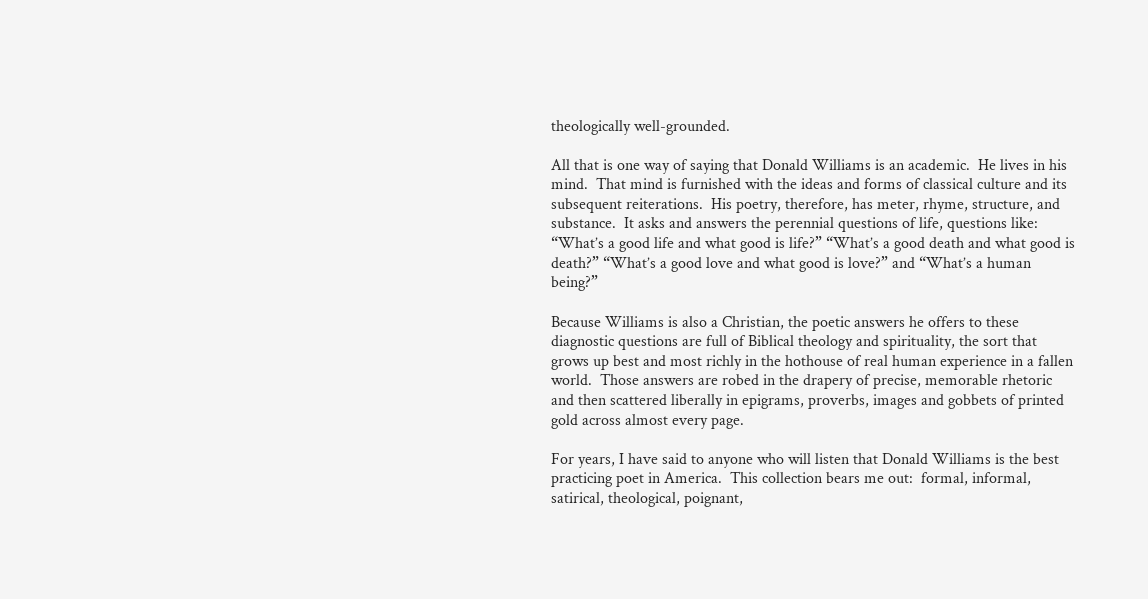theologically well-grounded.

All that is one way of saying that Donald Williams is an academic.  He lives in his mind.  That mind is furnished with the ideas and forms of classical culture and its subsequent reiterations.  His poetry, therefore, has meter, rhyme, structure, and substance.  It asks and answers the perennial questions of life, questions like:  “What’s a good life and what good is life?” “What’s a good death and what good is death?” “What’s a good love and what good is love?” and “What’s a human being?”

Because Williams is also a Christian, the poetic answers he offers to these diagnostic questions are full of Biblical theology and spirituality, the sort that grows up best and most richly in the hothouse of real human experience in a fallen world.  Those answers are robed in the drapery of precise, memorable rhetoric and then scattered liberally in epigrams, proverbs, images and gobbets of printed gold across almost every page.

For years, I have said to anyone who will listen that Donald Williams is the best practicing poet in America.  This collection bears me out:  formal, informal, satirical, theological, poignant,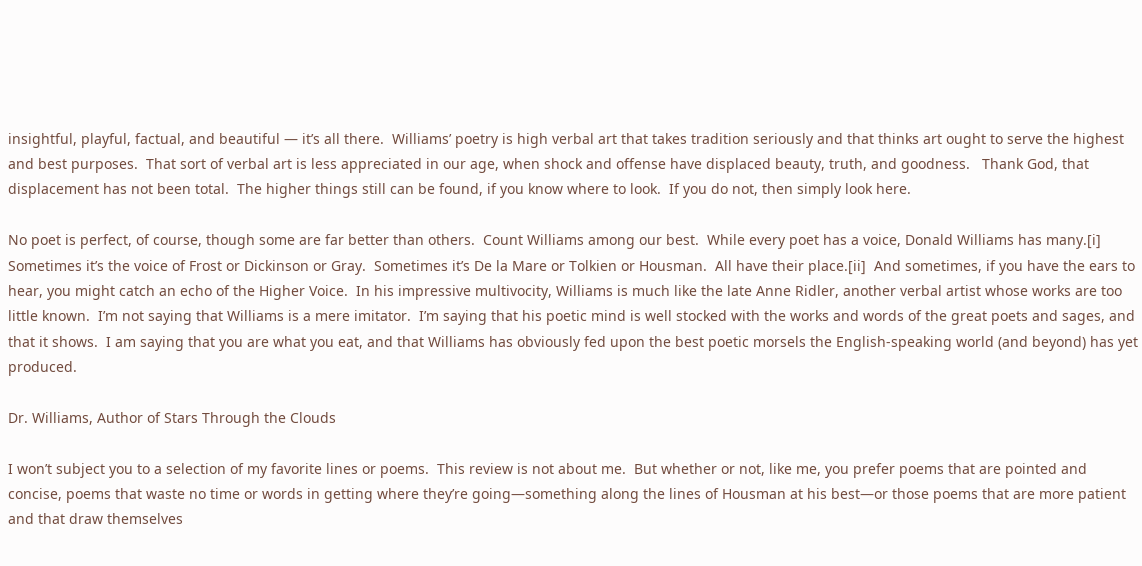insightful, playful, factual, and beautiful — it’s all there.  Williams’ poetry is high verbal art that takes tradition seriously and that thinks art ought to serve the highest and best purposes.  That sort of verbal art is less appreciated in our age, when shock and offense have displaced beauty, truth, and goodness.   Thank God, that displacement has not been total.  The higher things still can be found, if you know where to look.  If you do not, then simply look here.

No poet is perfect, of course, though some are far better than others.  Count Williams among our best.  While every poet has a voice, Donald Williams has many.[i]  Sometimes it’s the voice of Frost or Dickinson or Gray.  Sometimes it’s De la Mare or Tolkien or Housman.  All have their place.[ii]  And sometimes, if you have the ears to hear, you might catch an echo of the Higher Voice.  In his impressive multivocity, Williams is much like the late Anne Ridler, another verbal artist whose works are too little known.  I’m not saying that Williams is a mere imitator.  I’m saying that his poetic mind is well stocked with the works and words of the great poets and sages, and that it shows.  I am saying that you are what you eat, and that Williams has obviously fed upon the best poetic morsels the English-speaking world (and beyond) has yet produced.

Dr. Williams, Author of Stars Through the Clouds

I won’t subject you to a selection of my favorite lines or poems.  This review is not about me.  But whether or not, like me, you prefer poems that are pointed and concise, poems that waste no time or words in getting where they’re going—something along the lines of Housman at his best—or those poems that are more patient and that draw themselves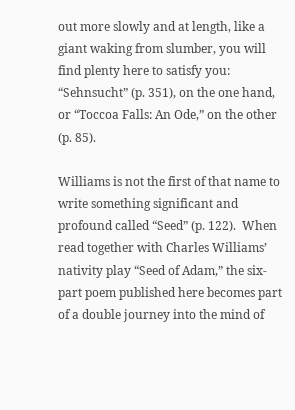out more slowly and at length, like a giant waking from slumber, you will find plenty here to satisfy you: “Sehnsucht” (p. 351), on the one hand, or “Toccoa Falls: An Ode,” on the other (p. 85).

Williams is not the first of that name to write something significant and profound called “Seed” (p. 122).  When read together with Charles Williams’ nativity play “Seed of Adam,” the six-part poem published here becomes part of a double journey into the mind of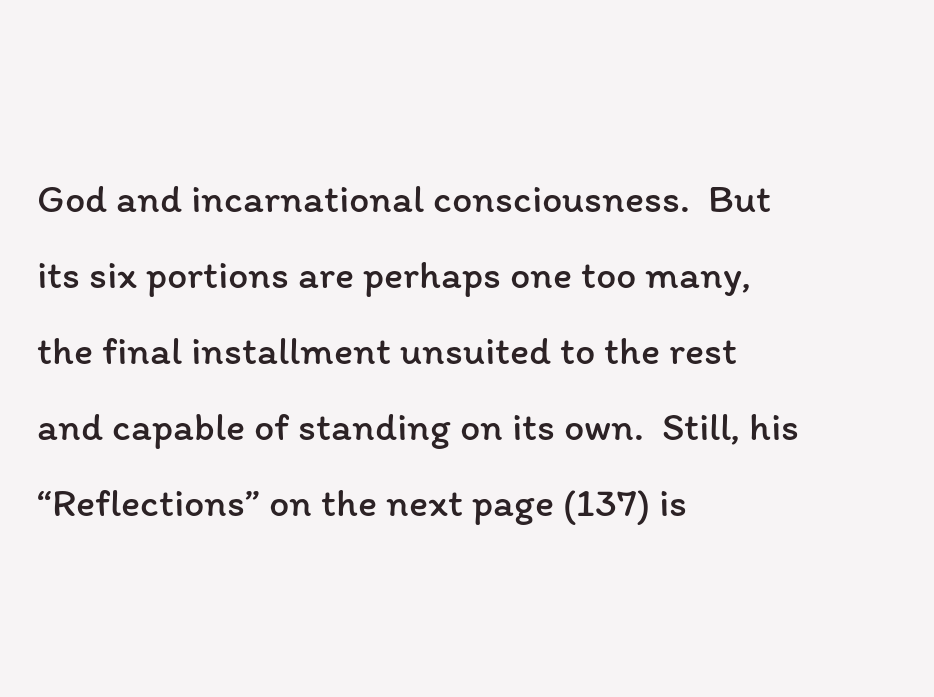God and incarnational consciousness.  But its six portions are perhaps one too many, the final installment unsuited to the rest and capable of standing on its own.  Still, his “Reflections” on the next page (137) is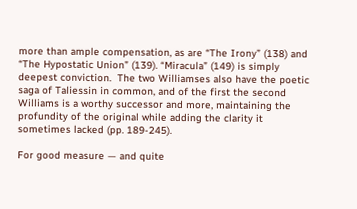more than ample compensation, as are “The Irony” (138) and “The Hypostatic Union” (139). “Miracula” (149) is simply deepest conviction.  The two Williamses also have the poetic saga of Taliessin in common, and of the first the second Williams is a worthy successor and more, maintaining the profundity of the original while adding the clarity it sometimes lacked (pp. 189-245).

For good measure — and quite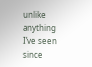unlike anything I’ve seen since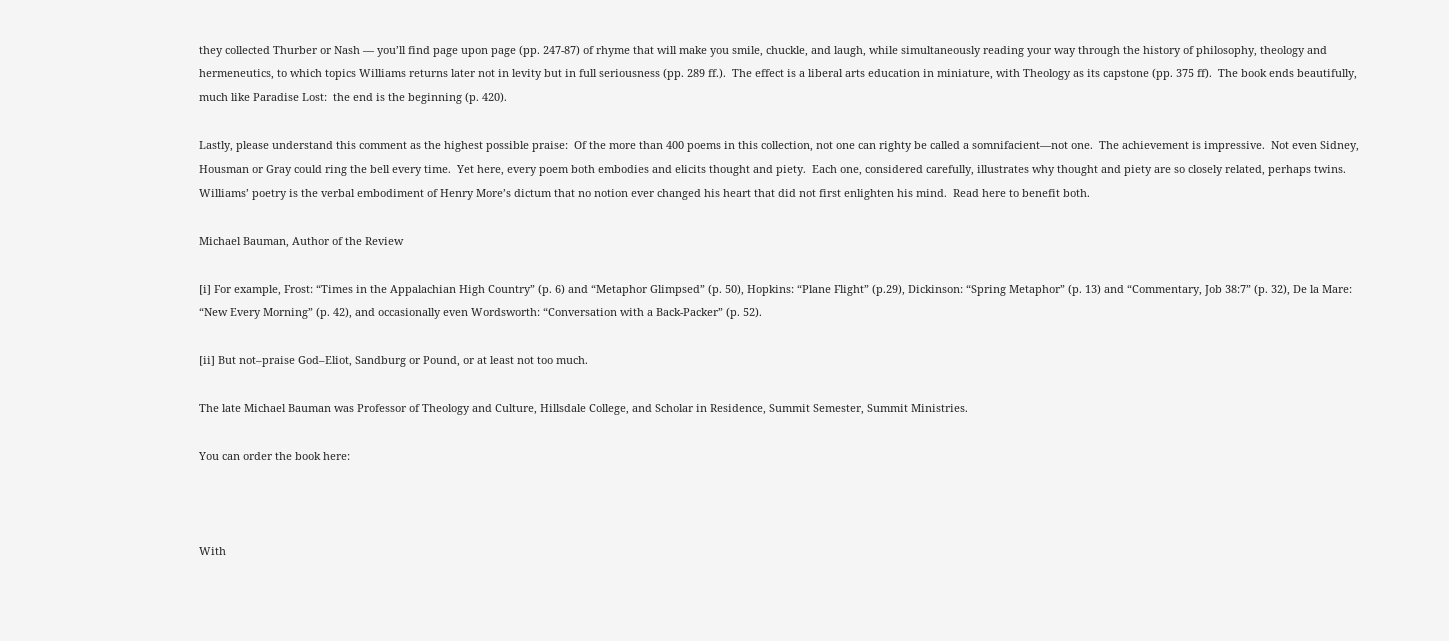they collected Thurber or Nash — you’ll find page upon page (pp. 247-87) of rhyme that will make you smile, chuckle, and laugh, while simultaneously reading your way through the history of philosophy, theology and hermeneutics, to which topics Williams returns later not in levity but in full seriousness (pp. 289 ff.).  The effect is a liberal arts education in miniature, with Theology as its capstone (pp. 375 ff).  The book ends beautifully, much like Paradise Lost:  the end is the beginning (p. 420).

Lastly, please understand this comment as the highest possible praise:  Of the more than 400 poems in this collection, not one can righty be called a somnifacient—not one.  The achievement is impressive.  Not even Sidney, Housman or Gray could ring the bell every time.  Yet here, every poem both embodies and elicits thought and piety.  Each one, considered carefully, illustrates why thought and piety are so closely related, perhaps twins.  Williams’ poetry is the verbal embodiment of Henry More’s dictum that no notion ever changed his heart that did not first enlighten his mind.  Read here to benefit both.

Michael Bauman, Author of the Review

[i] For example, Frost: “Times in the Appalachian High Country” (p. 6) and “Metaphor Glimpsed” (p. 50), Hopkins: “Plane Flight” (p.29), Dickinson: “Spring Metaphor” (p. 13) and “Commentary, Job 38:7” (p. 32), De la Mare: “New Every Morning” (p. 42), and occasionally even Wordsworth: “Conversation with a Back-Packer” (p. 52).

[ii] But not–praise God–Eliot, Sandburg or Pound, or at least not too much.

The late Michael Bauman was Professor of Theology and Culture, Hillsdale College, and Scholar in Residence, Summit Semester, Summit Ministries.

You can order the book here:



With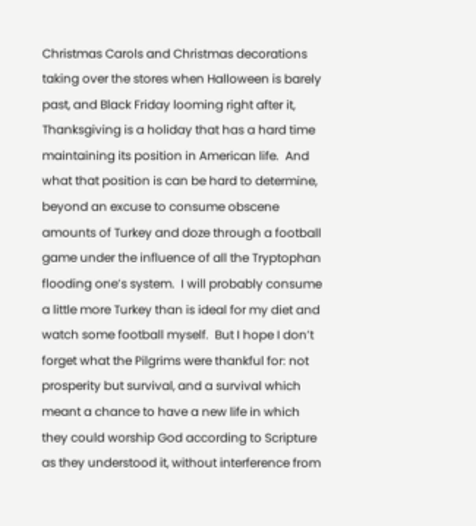Christmas Carols and Christmas decorations taking over the stores when Halloween is barely past, and Black Friday looming right after it, Thanksgiving is a holiday that has a hard time maintaining its position in American life.  And what that position is can be hard to determine, beyond an excuse to consume obscene amounts of Turkey and doze through a football game under the influence of all the Tryptophan flooding one’s system.  I will probably consume a little more Turkey than is ideal for my diet and  watch some football myself.  But I hope I don’t forget what the Pilgrims were thankful for: not prosperity but survival, and a survival which meant a chance to have a new life in which they could worship God according to Scripture as they understood it, without interference from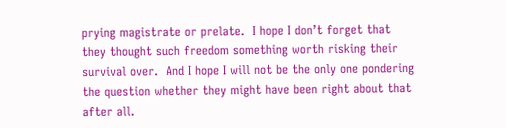prying magistrate or prelate.  I hope I don’t forget that they thought such freedom something worth risking their survival over.  And I hope I will not be the only one pondering the question whether they might have been right about that after all.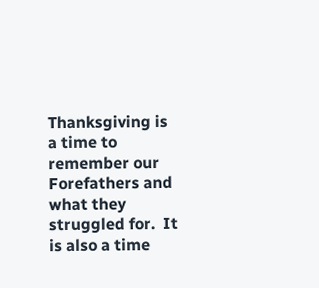Thanksgiving is a time to remember our Forefathers and what they struggled for.  It is also a time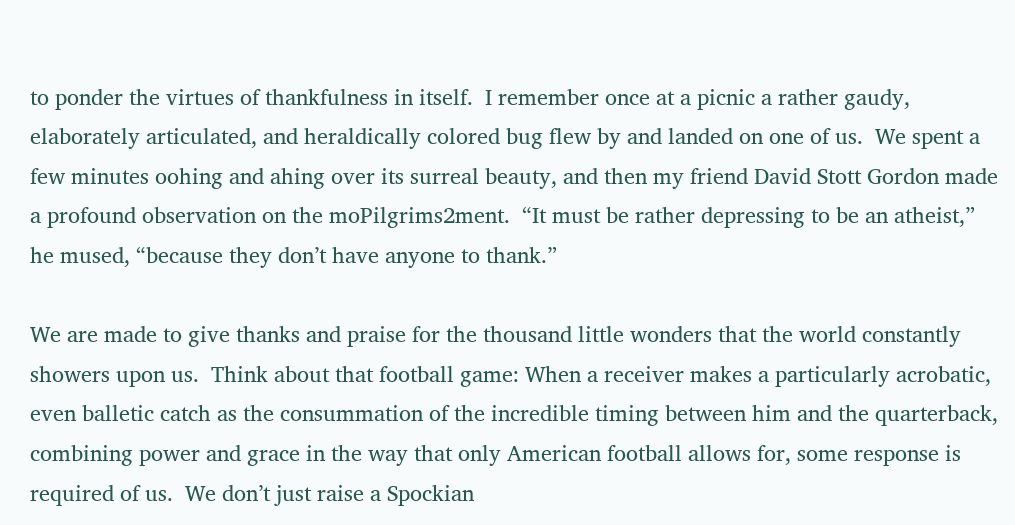to ponder the virtues of thankfulness in itself.  I remember once at a picnic a rather gaudy, elaborately articulated, and heraldically colored bug flew by and landed on one of us.  We spent a few minutes oohing and ahing over its surreal beauty, and then my friend David Stott Gordon made a profound observation on the moPilgrims2ment.  “It must be rather depressing to be an atheist,” he mused, “because they don’t have anyone to thank.”

We are made to give thanks and praise for the thousand little wonders that the world constantly showers upon us.  Think about that football game: When a receiver makes a particularly acrobatic, even balletic catch as the consummation of the incredible timing between him and the quarterback, combining power and grace in the way that only American football allows for, some response is required of us.  We don’t just raise a Spockian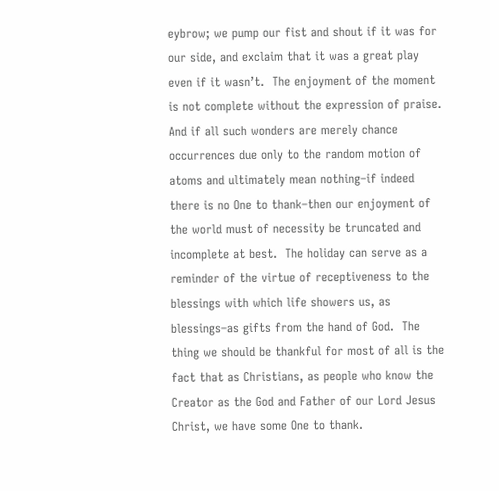eybrow; we pump our fist and shout if it was for our side, and exclaim that it was a great play even if it wasn’t.  The enjoyment of the moment is not complete without the expression of praise.  And if all such wonders are merely chance occurrences due only to the random motion of atoms and ultimately mean nothing–if indeed there is no One to thank–then our enjoyment of the world must of necessity be truncated and incomplete at best.  The holiday can serve as a reminder of the virtue of receptiveness to the blessings with which life showers us, as blessings–as gifts from the hand of God.  The thing we should be thankful for most of all is the fact that as Christians, as people who know the Creator as the God and Father of our Lord Jesus Christ, we have some One to thank.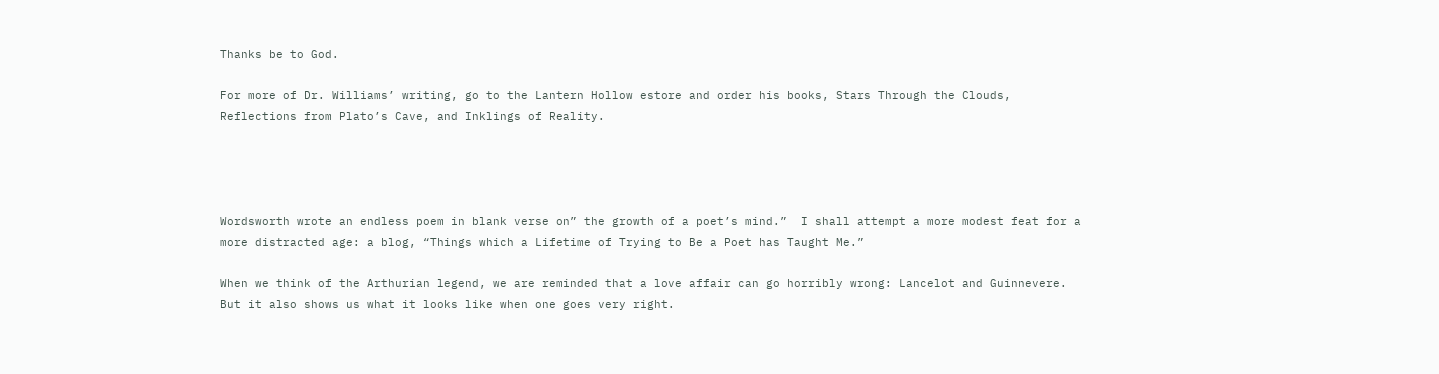Thanks be to God.

For more of Dr. Williams’ writing, go to the Lantern Hollow estore and order his books, Stars Through the Clouds, Reflections from Plato’s Cave, and Inklings of Reality.




Wordsworth wrote an endless poem in blank verse on” the growth of a poet’s mind.”  I shall attempt a more modest feat for a more distracted age: a blog, “Things which a Lifetime of Trying to Be a Poet has Taught Me.”

When we think of the Arthurian legend, we are reminded that a love affair can go horribly wrong: Lancelot and Guinnevere.  But it also shows us what it looks like when one goes very right.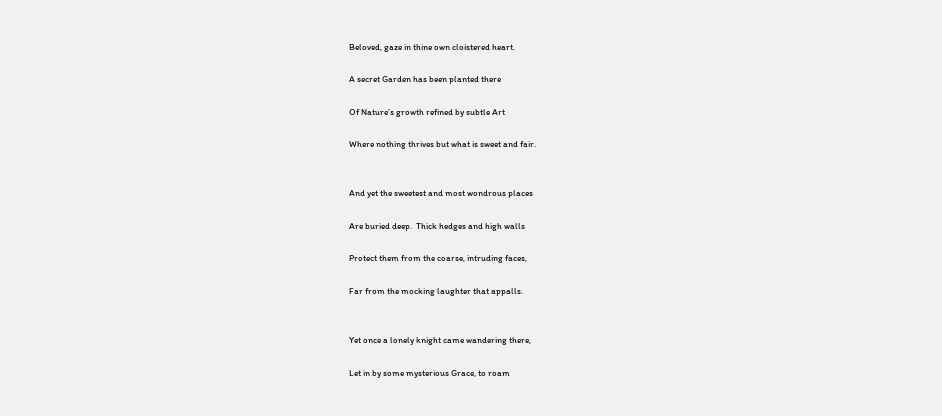Beloved, gaze in thine own cloistered heart.

A secret Garden has been planted there

Of Nature’s growth refined by subtle Art

Where nothing thrives but what is sweet and fair.


And yet the sweetest and most wondrous places

Are buried deep.  Thick hedges and high walls

Protect them from the coarse, intruding faces,

Far from the mocking laughter that appalls.


Yet once a lonely knight came wandering there,

Let in by some mysterious Grace, to roam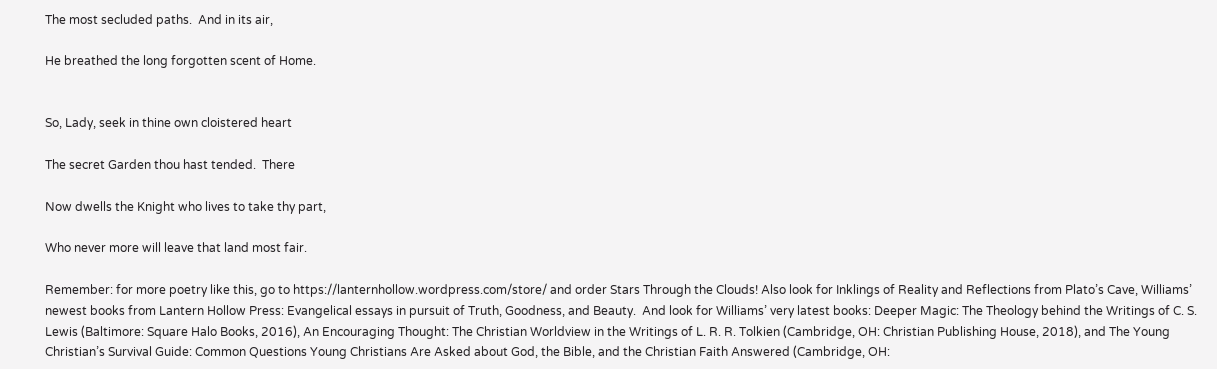The most secluded paths.  And in its air,

He breathed the long forgotten scent of Home.


So, Lady, seek in thine own cloistered heart

The secret Garden thou hast tended.  There

Now dwells the Knight who lives to take thy part,

Who never more will leave that land most fair.

Remember: for more poetry like this, go to https://lanternhollow.wordpress.com/store/ and order Stars Through the Clouds! Also look for Inklings of Reality and Reflections from Plato’s Cave, Williams’ newest books from Lantern Hollow Press: Evangelical essays in pursuit of Truth, Goodness, and Beauty.  And look for Williams’ very latest books: Deeper Magic: The Theology behind the Writings of C. S. Lewis (Baltimore: Square Halo Books, 2016), An Encouraging Thought: The Christian Worldview in the Writings of L. R. R. Tolkien (Cambridge, OH: Christian Publishing House, 2018), and The Young Christian’s Survival Guide: Common Questions Young Christians Are Asked about God, the Bible, and the Christian Faith Answered (Cambridge, OH: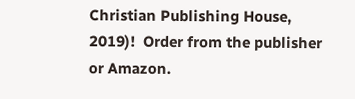Christian Publishing House, 2019)!  Order from the publisher or Amazon.